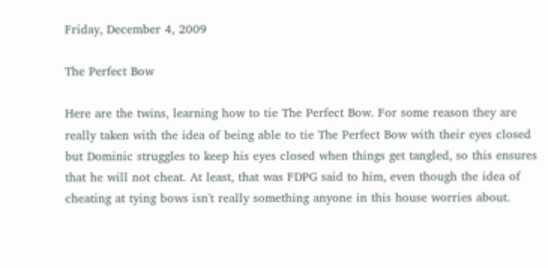Friday, December 4, 2009

The Perfect Bow

Here are the twins, learning how to tie The Perfect Bow. For some reason they are really taken with the idea of being able to tie The Perfect Bow with their eyes closed but Dominic struggles to keep his eyes closed when things get tangled, so this ensures that he will not cheat. At least, that was FDPG said to him, even though the idea of cheating at tying bows isn't really something anyone in this house worries about.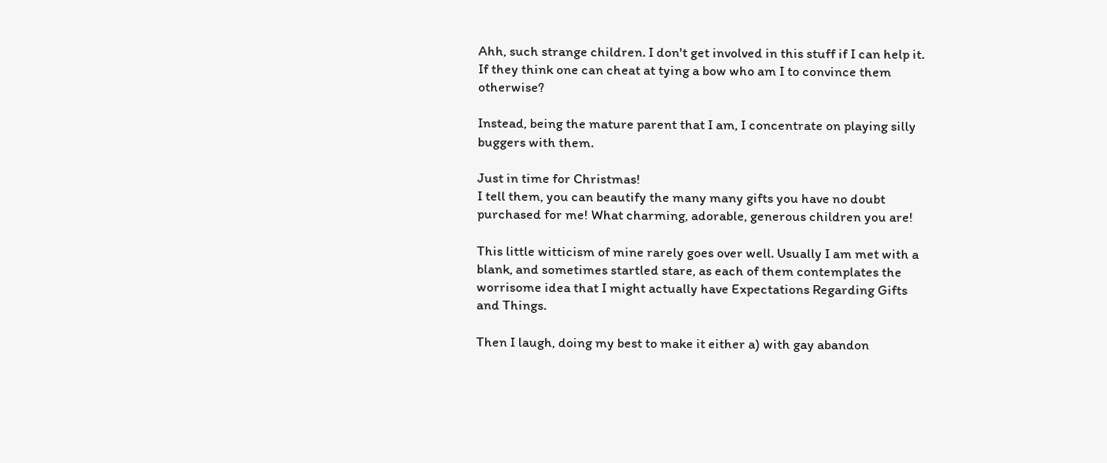Ahh, such strange children. I don't get involved in this stuff if I can help it. If they think one can cheat at tying a bow who am I to convince them otherwise?

Instead, being the mature parent that I am, I concentrate on playing silly buggers with them.

Just in time for Christmas!
I tell them, you can beautify the many many gifts you have no doubt purchased for me! What charming, adorable, generous children you are!

This little witticism of mine rarely goes over well. Usually I am met with a blank, and sometimes startled stare, as each of them contemplates the worrisome idea that I might actually have Expectations Regarding Gifts and Things.

Then I laugh, doing my best to make it either a) with gay abandon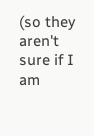(so they aren't sure if I am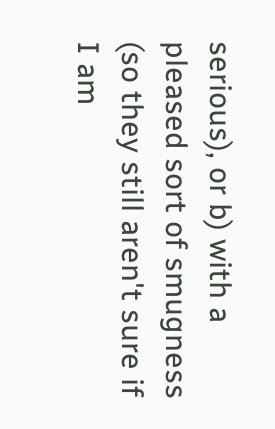serious), or b) with a pleased sort of smugness (so they still aren't sure if I am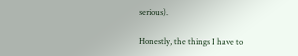serious).

Honestly, the things I have to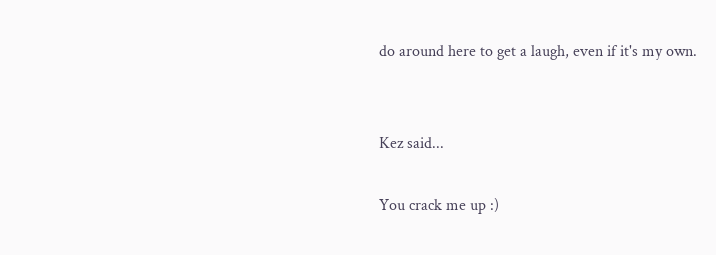do around here to get a laugh, even if it's my own.


Kez said...

You crack me up :)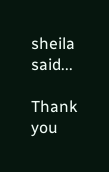sheila said...

Thank you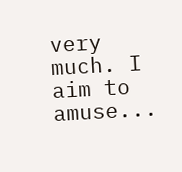very much. I aim to amuse...